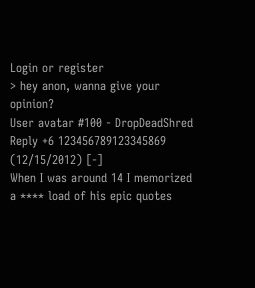Login or register
> hey anon, wanna give your opinion?
User avatar #100 - DropDeadShred
Reply +6 123456789123345869
(12/15/2012) [-]
When I was around 14 I memorized a **** load of his epic quotes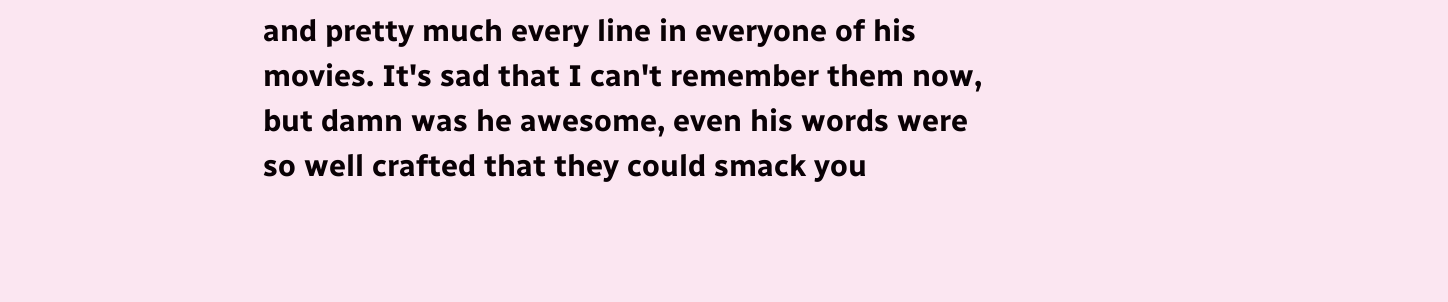and pretty much every line in everyone of his movies. It's sad that I can't remember them now, but damn was he awesome, even his words were so well crafted that they could smack you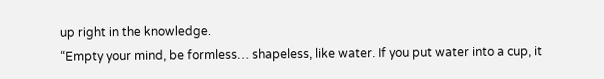up right in the knowledge.
“Empty your mind, be formless… shapeless, like water. If you put water into a cup, it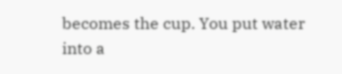becomes the cup. You put water into a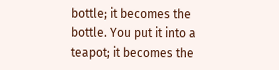bottle; it becomes the bottle. You put it into a teapot; it becomes the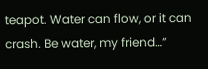teapot. Water can flow, or it can crash. Be water, my friend…”